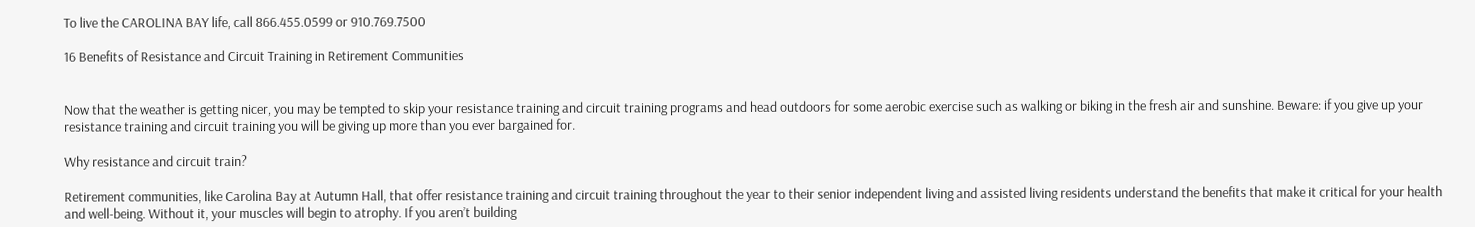To live the CAROLINA BAY life, call 866.455.0599 or 910.769.7500

16 Benefits of Resistance and Circuit Training in Retirement Communities


Now that the weather is getting nicer, you may be tempted to skip your resistance training and circuit training programs and head outdoors for some aerobic exercise such as walking or biking in the fresh air and sunshine. Beware: if you give up your resistance training and circuit training you will be giving up more than you ever bargained for.

Why resistance and circuit train?

Retirement communities, like Carolina Bay at Autumn Hall, that offer resistance training and circuit training throughout the year to their senior independent living and assisted living residents understand the benefits that make it critical for your health and well-being. Without it, your muscles will begin to atrophy. If you aren’t building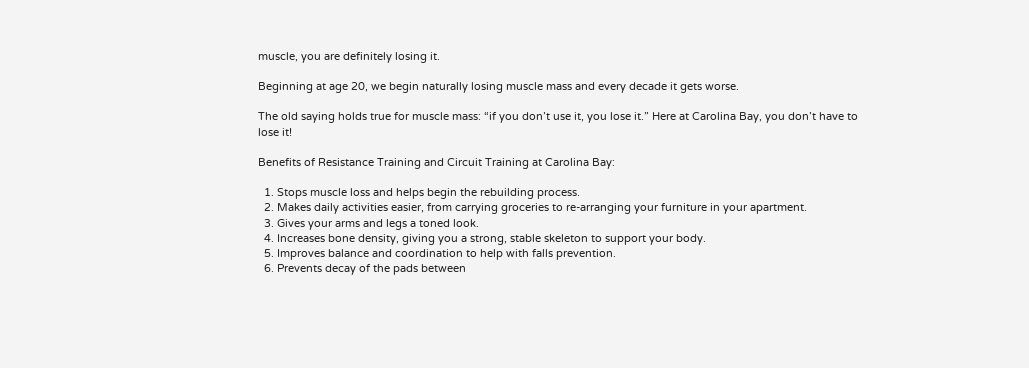muscle, you are definitely losing it.

Beginning at age 20, we begin naturally losing muscle mass and every decade it gets worse.

The old saying holds true for muscle mass: “if you don’t use it, you lose it.” Here at Carolina Bay, you don’t have to lose it!

Benefits of Resistance Training and Circuit Training at Carolina Bay:

  1. Stops muscle loss and helps begin the rebuilding process.
  2. Makes daily activities easier, from carrying groceries to re-arranging your furniture in your apartment.
  3. Gives your arms and legs a toned look.
  4. Increases bone density, giving you a strong, stable skeleton to support your body.
  5. Improves balance and coordination to help with falls prevention.
  6. Prevents decay of the pads between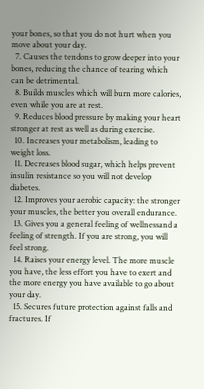your bones, so that you do not hurt when you move about your day.
  7. Causes the tendons to grow deeper into your bones, reducing the chance of tearing which can be detrimental.
  8. Builds muscles which will burn more calories, even while you are at rest.
  9. Reduces blood pressure by making your heart stronger at rest as well as during exercise.
  10. Increases your metabolism, leading to weight loss.
  11. Decreases blood sugar, which helps prevent insulin resistance so you will not develop diabetes.
  12. Improves your aerobic capacity: the stronger your muscles, the better you overall endurance.
  13. Gives you a general feeling of wellnessand a feeling of strength. If you are strong, you will feel strong.
  14. Raises your energy level. The more muscle you have, the less effort you have to exert and the more energy you have available to go about your day.
  15. Secures future protection against falls and fractures. If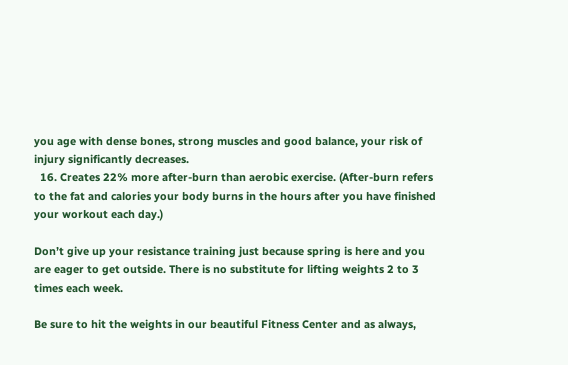you age with dense bones, strong muscles and good balance, your risk of injury significantly decreases.
  16. Creates 22% more after-burn than aerobic exercise. (After-burn refers to the fat and calories your body burns in the hours after you have finished your workout each day.)

Don’t give up your resistance training just because spring is here and you are eager to get outside. There is no substitute for lifting weights 2 to 3 times each week.

Be sure to hit the weights in our beautiful Fitness Center and as always,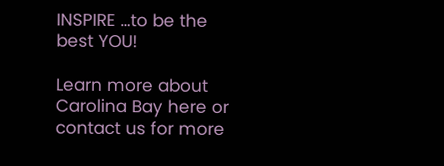INSPIRE …to be the best YOU!

Learn more about Carolina Bay here or contact us for more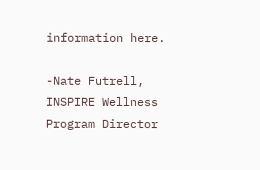information here.

-Nate Futrell, INSPIRE Wellness Program Director